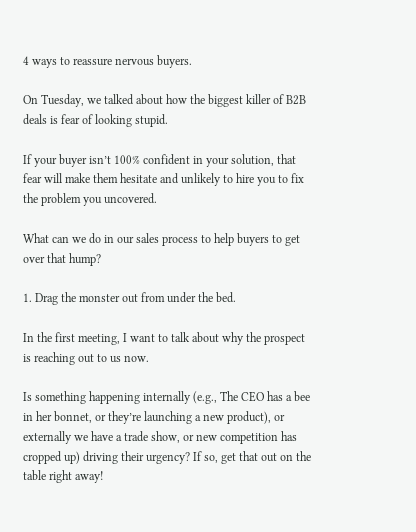4 ways to reassure nervous buyers.

On Tuesday, we talked about how the biggest killer of B2B deals is fear of looking stupid.

If your buyer isn’t 100% confident in your solution, that fear will make them hesitate and unlikely to hire you to fix the problem you uncovered.

What can we do in our sales process to help buyers to get over that hump?

1. Drag the monster out from under the bed.

In the first meeting, I want to talk about why the prospect is reaching out to us now.

Is something happening internally (e.g., The CEO has a bee in her bonnet, or they’re launching a new product), or externally we have a trade show, or new competition has cropped up) driving their urgency? If so, get that out on the table right away!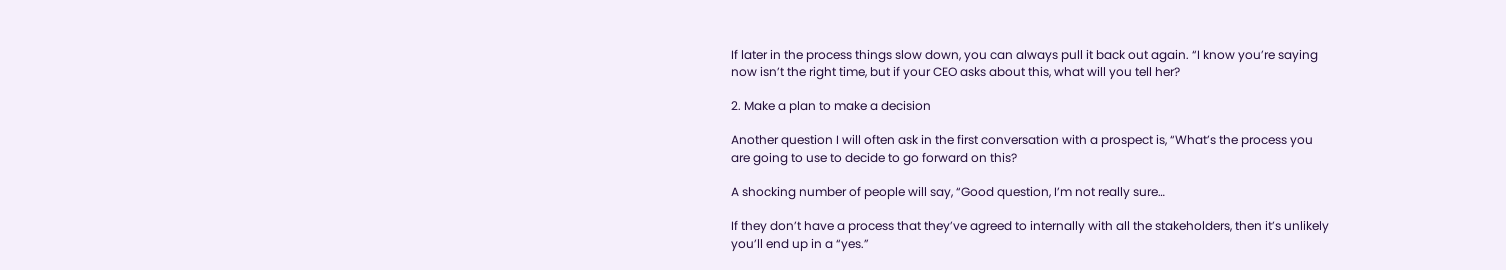If later in the process things slow down, you can always pull it back out again. “I know you’re saying now isn’t the right time, but if your CEO asks about this, what will you tell her?

2. Make a plan to make a decision

Another question I will often ask in the first conversation with a prospect is, “What’s the process you are going to use to decide to go forward on this?

A shocking number of people will say, “Good question, I’m not really sure…

If they don’t have a process that they’ve agreed to internally with all the stakeholders, then it’s unlikely you’ll end up in a “yes.”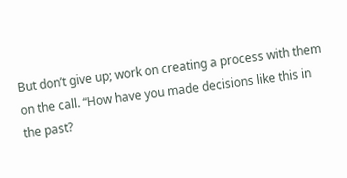But don’t give up; work on creating a process with them on the call. “How have you made decisions like this in the past?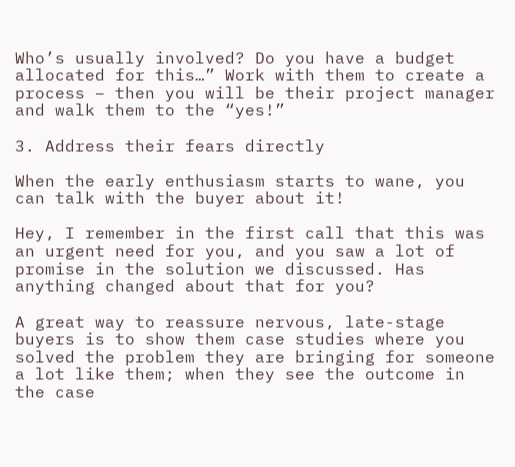Who’s usually involved? Do you have a budget allocated for this…” Work with them to create a process – then you will be their project manager and walk them to the “yes!”

3. Address their fears directly

When the early enthusiasm starts to wane, you can talk with the buyer about it!

Hey, I remember in the first call that this was an urgent need for you, and you saw a lot of promise in the solution we discussed. Has anything changed about that for you?

A great way to reassure nervous, late-stage buyers is to show them case studies where you solved the problem they are bringing for someone a lot like them; when they see the outcome in the case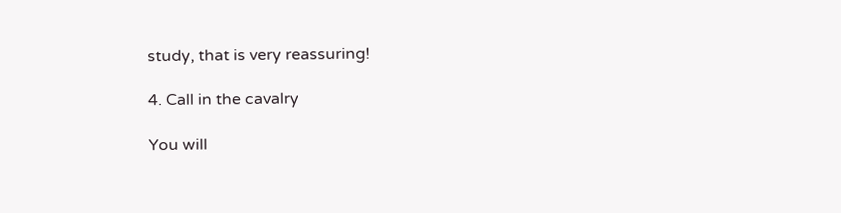study, that is very reassuring!

4. Call in the cavalry

You will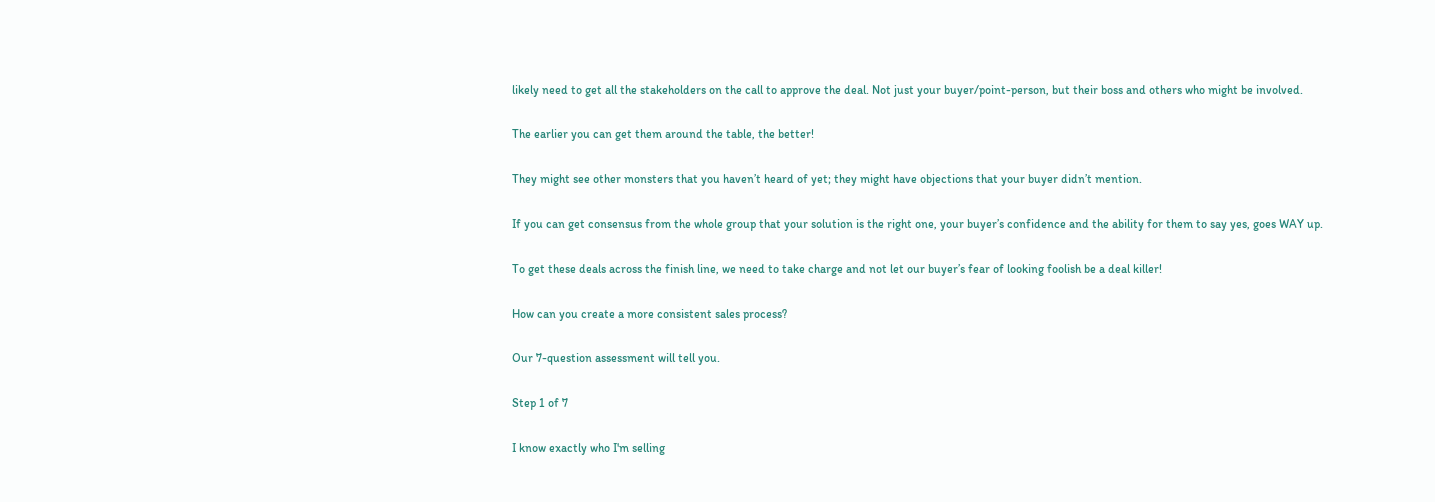likely need to get all the stakeholders on the call to approve the deal. Not just your buyer/point-person, but their boss and others who might be involved.

The earlier you can get them around the table, the better!

They might see other monsters that you haven’t heard of yet; they might have objections that your buyer didn’t mention.

If you can get consensus from the whole group that your solution is the right one, your buyer’s confidence and the ability for them to say yes, goes WAY up.

To get these deals across the finish line, we need to take charge and not let our buyer’s fear of looking foolish be a deal killer!

How can you create a more consistent sales process?

Our 7-question assessment will tell you.

Step 1 of 7

I know exactly who I'm selling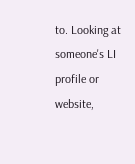to. Looking at someone's LI profile or website,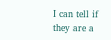I can tell if they are a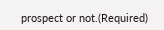prospect or not.(Required)